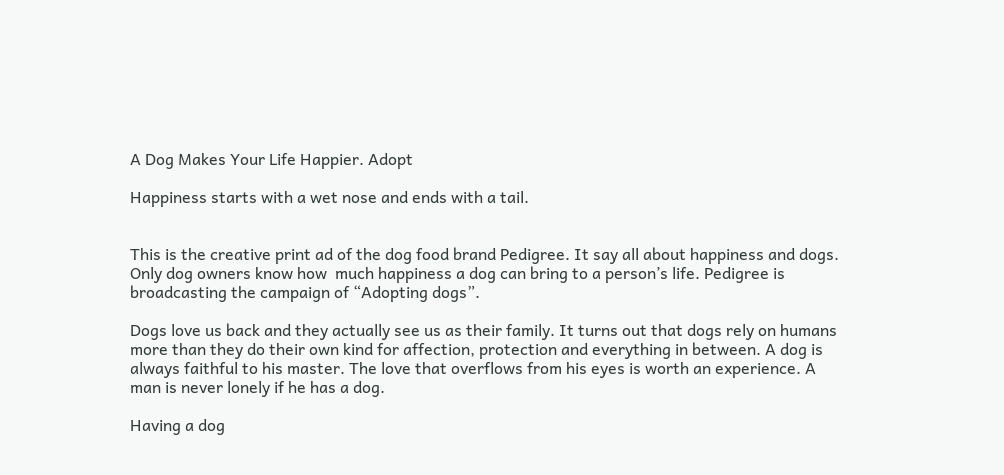A Dog Makes Your Life Happier. Adopt

Happiness starts with a wet nose and ends with a tail.


This is the creative print ad of the dog food brand Pedigree. It say all about happiness and dogs. Only dog owners know how  much happiness a dog can bring to a person’s life. Pedigree is broadcasting the campaign of “Adopting dogs”.

Dogs love us back and they actually see us as their family. It turns out that dogs rely on humans more than they do their own kind for affection, protection and everything in between. A dog is always faithful to his master. The love that overflows from his eyes is worth an experience. A man is never lonely if he has a dog.

Having a dog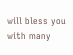will bless you with many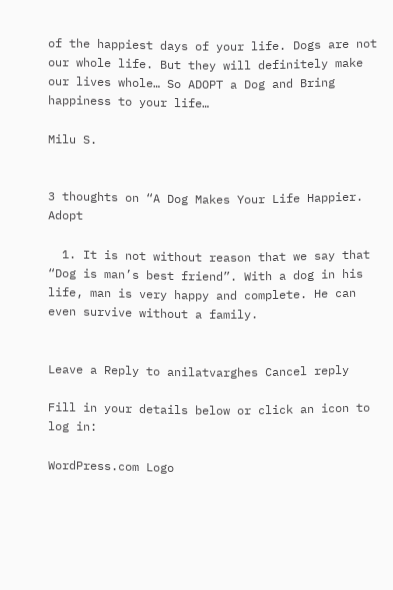of the happiest days of your life. Dogs are not our whole life. But they will definitely make our lives whole… So ADOPT a Dog and Bring happiness to your life…

Milu S.


3 thoughts on “A Dog Makes Your Life Happier. Adopt

  1. It is not without reason that we say that “Dog is man’s best friend”. With a dog in his life, man is very happy and complete. He can even survive without a family.


Leave a Reply to anilatvarghes Cancel reply

Fill in your details below or click an icon to log in:

WordPress.com Logo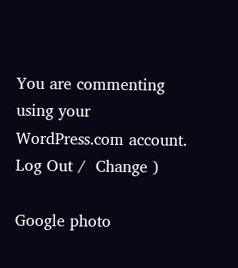You are commenting using your WordPress.com account. Log Out /  Change )

Google photo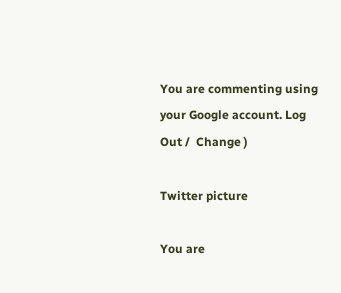You are commenting using your Google account. Log Out /  Change )

Twitter picture

You are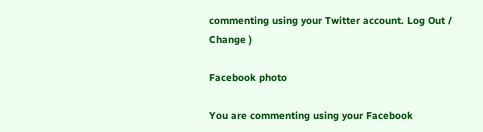commenting using your Twitter account. Log Out /  Change )

Facebook photo

You are commenting using your Facebook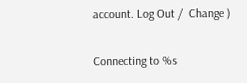account. Log Out /  Change )

Connecting to %s